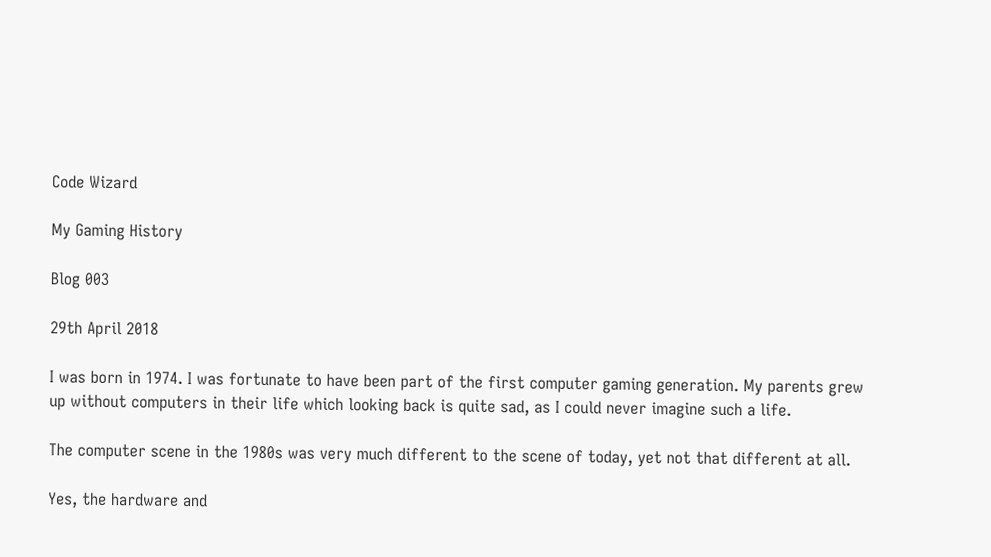Code Wizard

My Gaming History

Blog 003

29th April 2018

I was born in 1974. I was fortunate to have been part of the first computer gaming generation. My parents grew up without computers in their life which looking back is quite sad, as I could never imagine such a life.

The computer scene in the 1980s was very much different to the scene of today, yet not that different at all.

Yes, the hardware and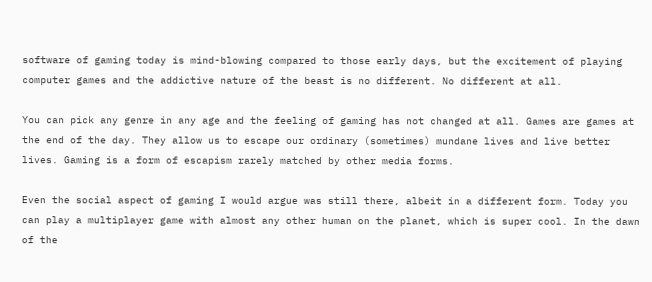software of gaming today is mind-blowing compared to those early days, but the excitement of playing computer games and the addictive nature of the beast is no different. No different at all.

You can pick any genre in any age and the feeling of gaming has not changed at all. Games are games at the end of the day. They allow us to escape our ordinary (sometimes) mundane lives and live better lives. Gaming is a form of escapism rarely matched by other media forms.

Even the social aspect of gaming I would argue was still there, albeit in a different form. Today you can play a multiplayer game with almost any other human on the planet, which is super cool. In the dawn of the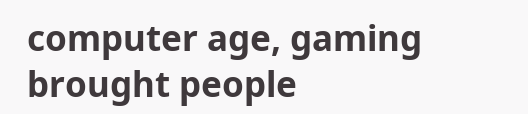computer age, gaming brought people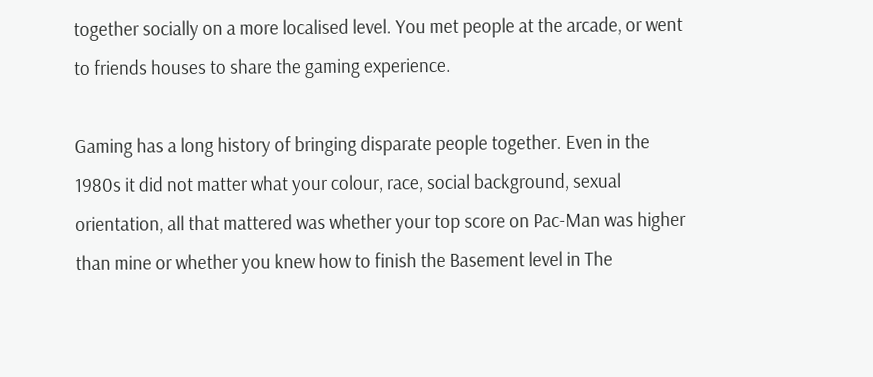together socially on a more localised level. You met people at the arcade, or went to friends houses to share the gaming experience.

Gaming has a long history of bringing disparate people together. Even in the 1980s it did not matter what your colour, race, social background, sexual orientation, all that mattered was whether your top score on Pac-Man was higher than mine or whether you knew how to finish the Basement level in The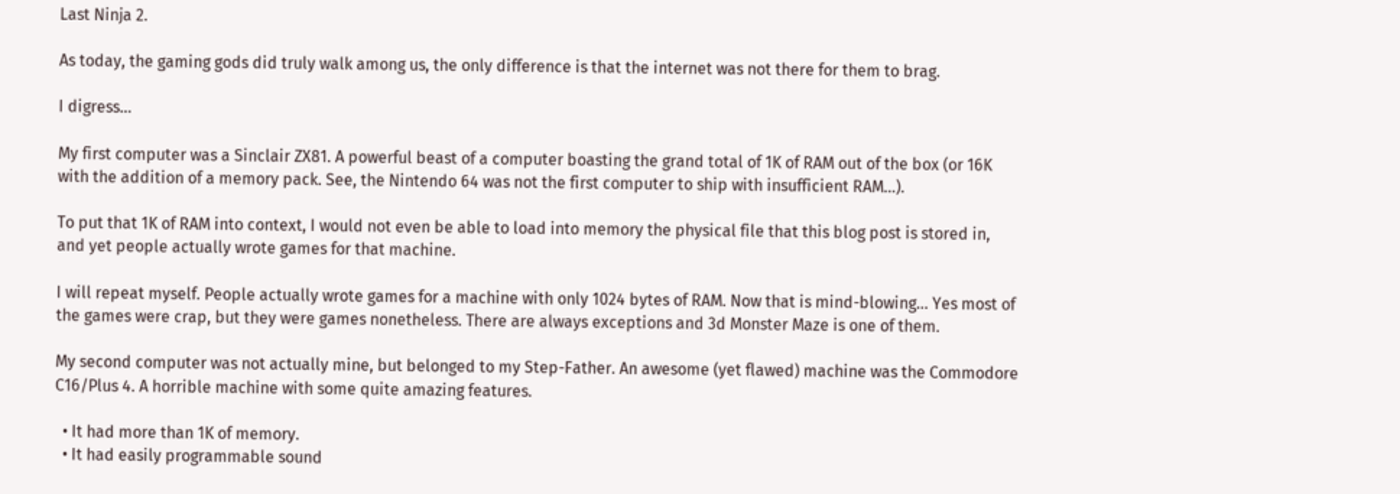Last Ninja 2.

As today, the gaming gods did truly walk among us, the only difference is that the internet was not there for them to brag.

I digress...

My first computer was a Sinclair ZX81. A powerful beast of a computer boasting the grand total of 1K of RAM out of the box (or 16K with the addition of a memory pack. See, the Nintendo 64 was not the first computer to ship with insufficient RAM...).

To put that 1K of RAM into context, I would not even be able to load into memory the physical file that this blog post is stored in, and yet people actually wrote games for that machine.

I will repeat myself. People actually wrote games for a machine with only 1024 bytes of RAM. Now that is mind-blowing... Yes most of the games were crap, but they were games nonetheless. There are always exceptions and 3d Monster Maze is one of them.

My second computer was not actually mine, but belonged to my Step-Father. An awesome (yet flawed) machine was the Commodore C16/Plus 4. A horrible machine with some quite amazing features.

  • It had more than 1K of memory.
  • It had easily programmable sound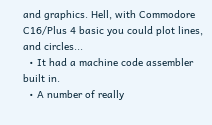and graphics. Hell, with Commodore C16/Plus 4 basic you could plot lines, and circles...
  • It had a machine code assembler built in.
  • A number of really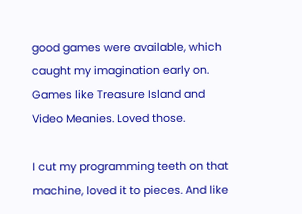good games were available, which caught my imagination early on. Games like Treasure Island and Video Meanies. Loved those.

I cut my programming teeth on that machine, loved it to pieces. And like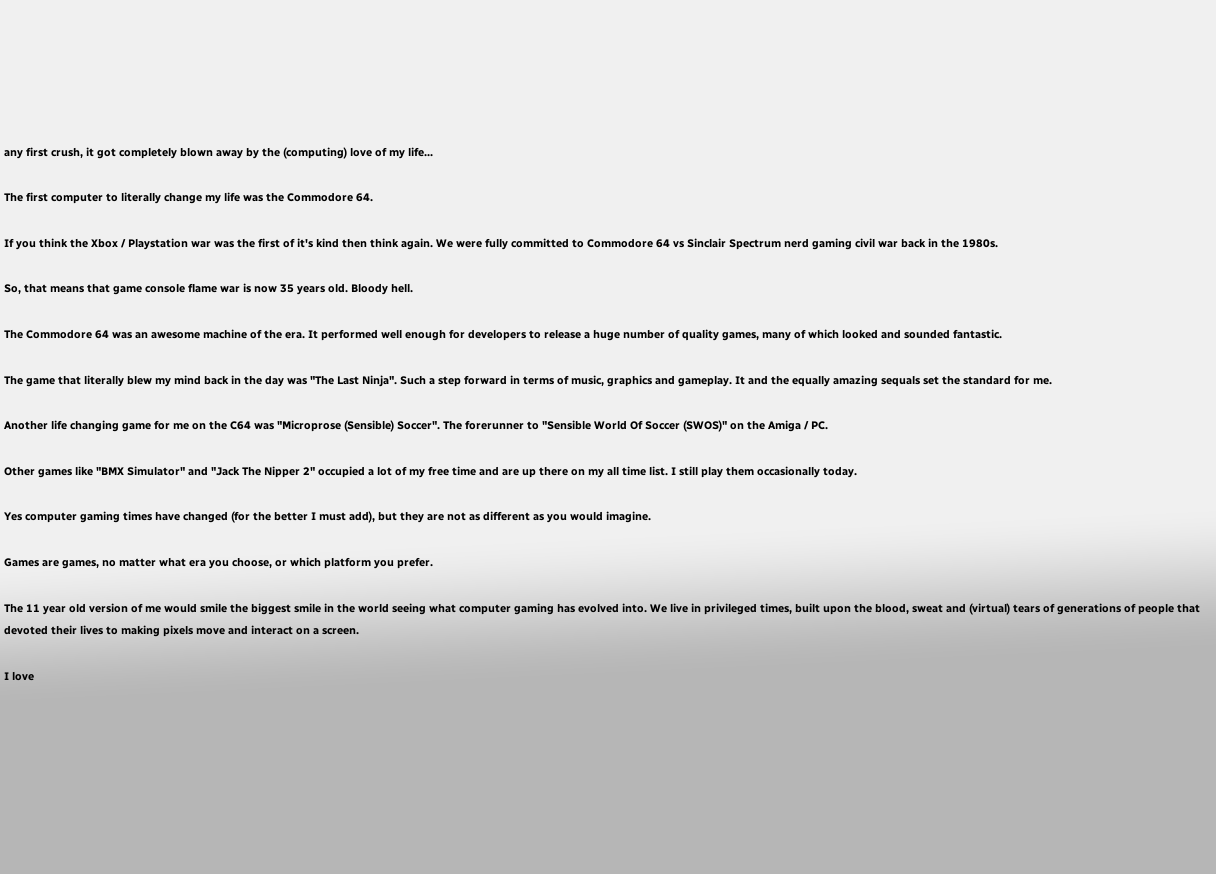any first crush, it got completely blown away by the (computing) love of my life...

The first computer to literally change my life was the Commodore 64.

If you think the Xbox / Playstation war was the first of it's kind then think again. We were fully committed to Commodore 64 vs Sinclair Spectrum nerd gaming civil war back in the 1980s.

So, that means that game console flame war is now 35 years old. Bloody hell.

The Commodore 64 was an awesome machine of the era. It performed well enough for developers to release a huge number of quality games, many of which looked and sounded fantastic.

The game that literally blew my mind back in the day was "The Last Ninja". Such a step forward in terms of music, graphics and gameplay. It and the equally amazing sequals set the standard for me.

Another life changing game for me on the C64 was "Microprose (Sensible) Soccer". The forerunner to "Sensible World Of Soccer (SWOS)" on the Amiga / PC.

Other games like "BMX Simulator" and "Jack The Nipper 2" occupied a lot of my free time and are up there on my all time list. I still play them occasionally today.

Yes computer gaming times have changed (for the better I must add), but they are not as different as you would imagine.

Games are games, no matter what era you choose, or which platform you prefer.

The 11 year old version of me would smile the biggest smile in the world seeing what computer gaming has evolved into. We live in privileged times, built upon the blood, sweat and (virtual) tears of generations of people that devoted their lives to making pixels move and interact on a screen.

I love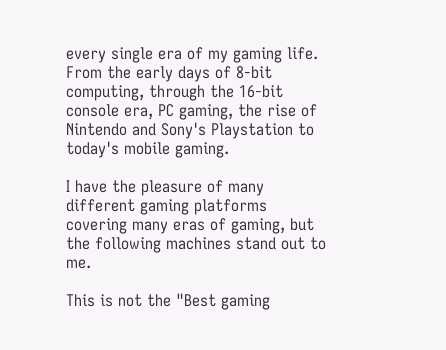every single era of my gaming life. From the early days of 8-bit computing, through the 16-bit console era, PC gaming, the rise of Nintendo and Sony's Playstation to today's mobile gaming.

I have the pleasure of many different gaming platforms covering many eras of gaming, but the following machines stand out to me.

This is not the "Best gaming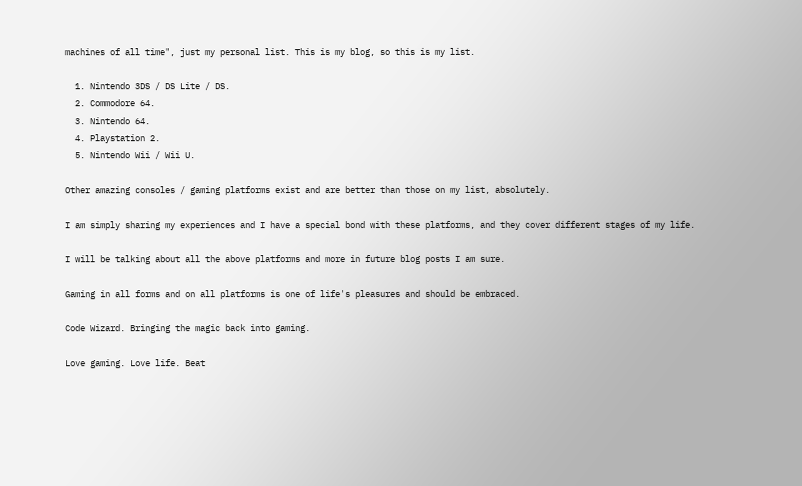machines of all time", just my personal list. This is my blog, so this is my list.

  1. Nintendo 3DS / DS Lite / DS.
  2. Commodore 64.
  3. Nintendo 64.
  4. Playstation 2.
  5. Nintendo Wii / Wii U.

Other amazing consoles / gaming platforms exist and are better than those on my list, absolutely.

I am simply sharing my experiences and I have a special bond with these platforms, and they cover different stages of my life.

I will be talking about all the above platforms and more in future blog posts I am sure.

Gaming in all forms and on all platforms is one of life's pleasures and should be embraced.

Code Wizard. Bringing the magic back into gaming.

Love gaming. Love life. Beat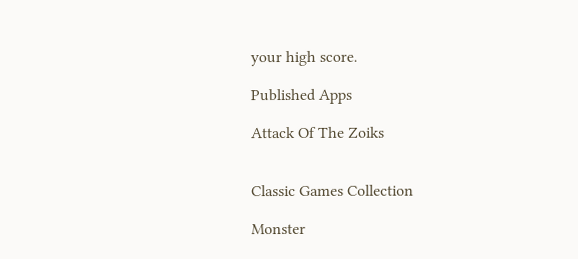your high score.

Published Apps

Attack Of The Zoiks


Classic Games Collection

Monster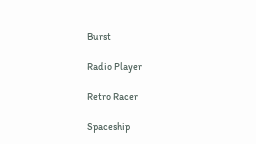Burst

Radio Player

Retro Racer

Spaceship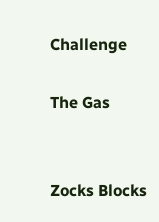Challenge

The Gas


Zocks Blocks